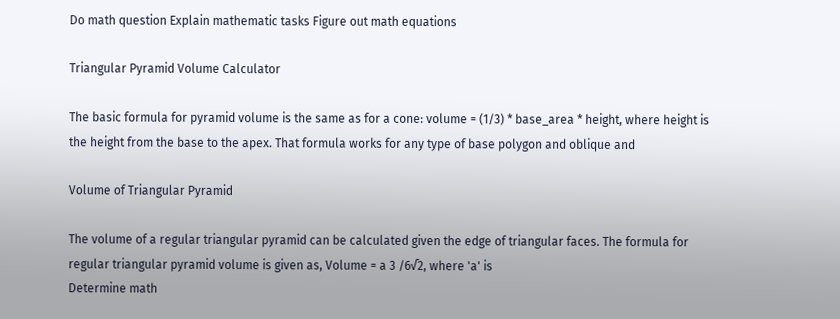Do math question Explain mathematic tasks Figure out math equations

Triangular Pyramid Volume Calculator

The basic formula for pyramid volume is the same as for a cone: volume = (1/3) * base_area * height, where height is the height from the base to the apex. That formula works for any type of base polygon and oblique and

Volume of Triangular Pyramid

The volume of a regular triangular pyramid can be calculated given the edge of triangular faces. The formula for regular triangular pyramid volume is given as, Volume = a 3 /6√2, where 'a' is
Determine math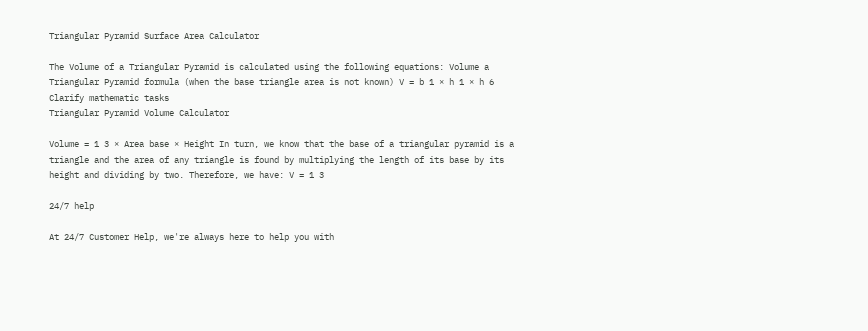Triangular Pyramid Surface Area Calculator

The Volume of a Triangular Pyramid is calculated using the following equations: Volume a Triangular Pyramid formula (when the base triangle area is not known) V = b 1 × h 1 × h 6
Clarify mathematic tasks
Triangular Pyramid Volume Calculator

Volume = 1 3 × Area base × Height In turn, we know that the base of a triangular pyramid is a triangle and the area of any triangle is found by multiplying the length of its base by its height and dividing by two. Therefore, we have: V = 1 3

24/7 help

At 24/7 Customer Help, we're always here to help you with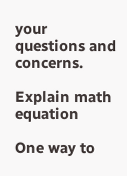your questions and concerns.

Explain math equation

One way to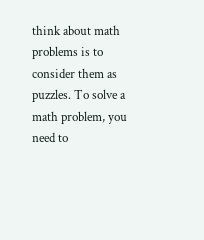think about math problems is to consider them as puzzles. To solve a math problem, you need to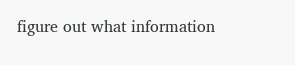figure out what information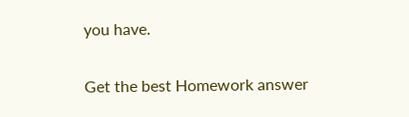you have.

Get the best Homework answer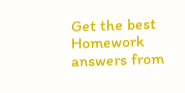Get the best Homework answers from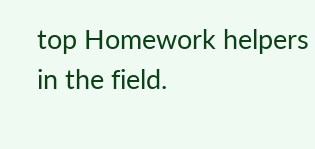top Homework helpers in the field.